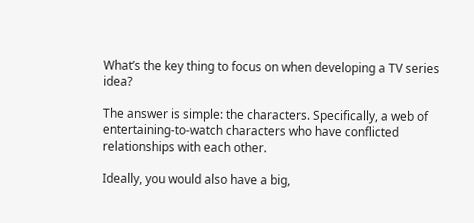What’s the key thing to focus on when developing a TV series idea?

The answer is simple: the characters. Specifically, a web of entertaining-to-watch characters who have conflicted relationships with each other.

Ideally, you would also have a big,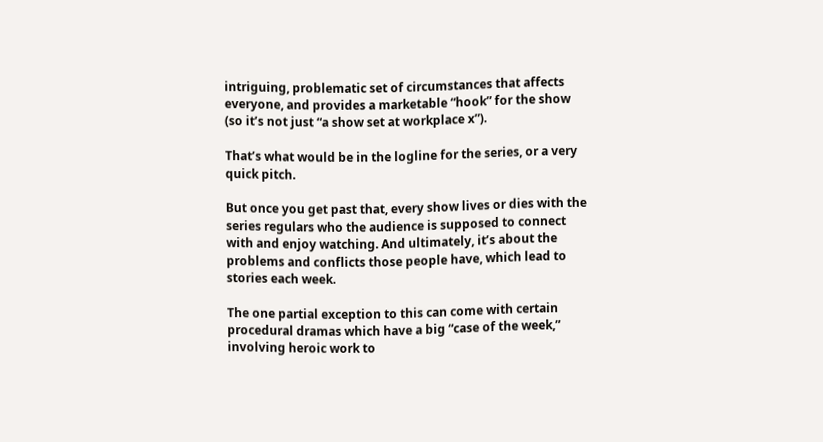intriguing, problematic set of circumstances that affects everyone, and provides a marketable “hook” for the show (so it’s not just “a show set at workplace x”).

That’s what would be in the logline for the series, or a very quick pitch.

But once you get past that, every show lives or dies with the series regulars who the audience is supposed to connect with and enjoy watching. And ultimately, it’s about the problems and conflicts those people have, which lead to stories each week.

The one partial exception to this can come with certain procedural dramas which have a big “case of the week,” involving heroic work to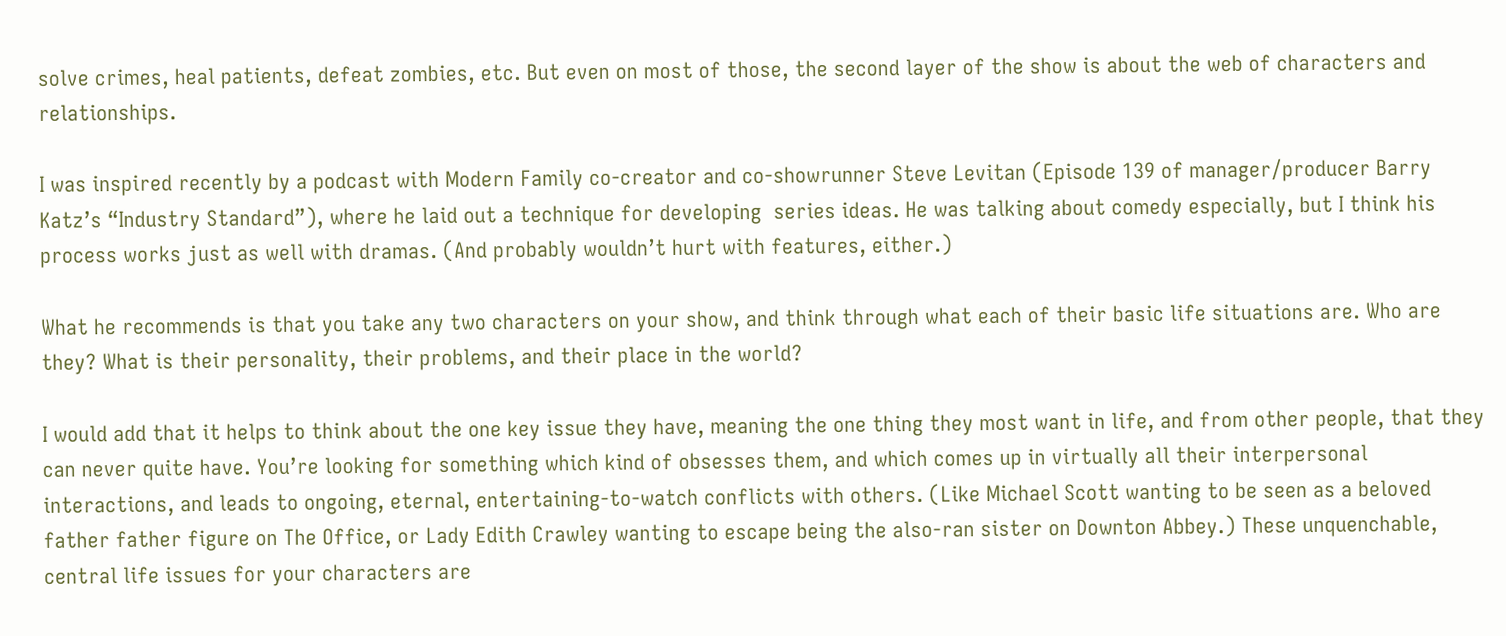solve crimes, heal patients, defeat zombies, etc. But even on most of those, the second layer of the show is about the web of characters and relationships.

I was inspired recently by a podcast with Modern Family co-creator and co-showrunner Steve Levitan (Episode 139 of manager/producer Barry Katz’s “Industry Standard”), where he laid out a technique for developing  series ideas. He was talking about comedy especially, but I think his process works just as well with dramas. (And probably wouldn’t hurt with features, either.)

What he recommends is that you take any two characters on your show, and think through what each of their basic life situations are. Who are they? What is their personality, their problems, and their place in the world?

I would add that it helps to think about the one key issue they have, meaning the one thing they most want in life, and from other people, that they can never quite have. You’re looking for something which kind of obsesses them, and which comes up in virtually all their interpersonal interactions, and leads to ongoing, eternal, entertaining-to-watch conflicts with others. (Like Michael Scott wanting to be seen as a beloved father father figure on The Office, or Lady Edith Crawley wanting to escape being the also-ran sister on Downton Abbey.) These unquenchable, central life issues for your characters are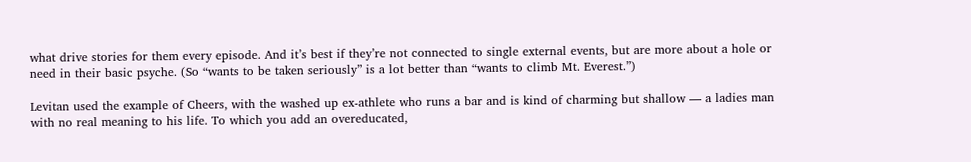what drive stories for them every episode. And it’s best if they’re not connected to single external events, but are more about a hole or need in their basic psyche. (So “wants to be taken seriously” is a lot better than “wants to climb Mt. Everest.”)

Levitan used the example of Cheers, with the washed up ex-athlete who runs a bar and is kind of charming but shallow — a ladies man with no real meaning to his life. To which you add an overeducated,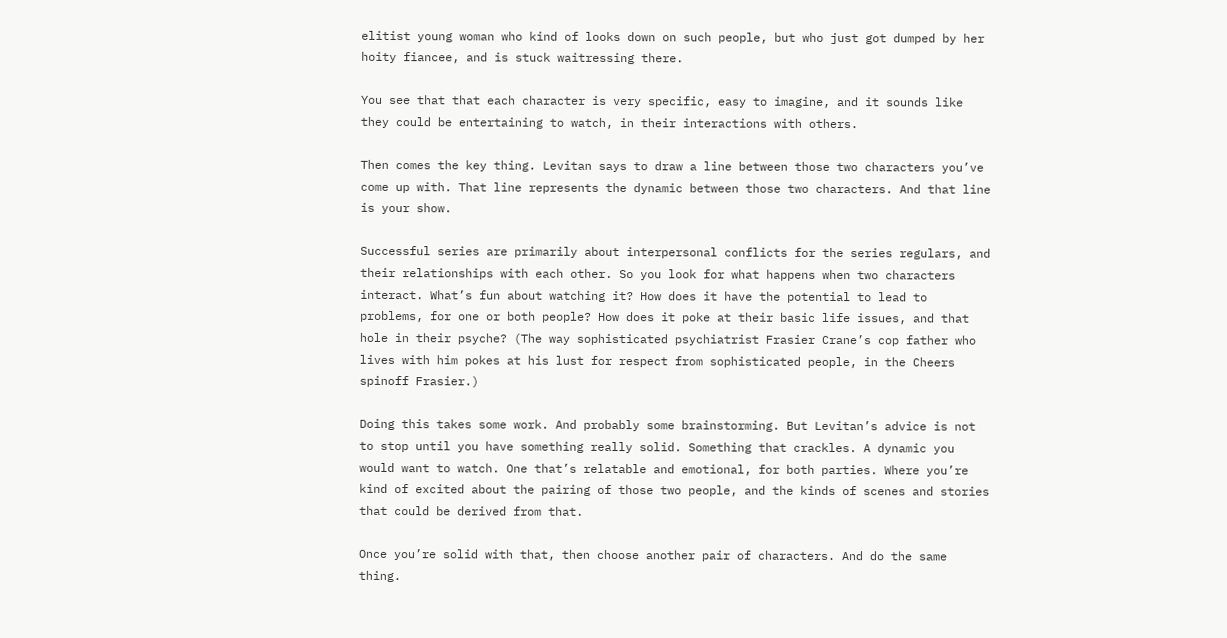elitist young woman who kind of looks down on such people, but who just got dumped by her hoity fiancee, and is stuck waitressing there.

You see that that each character is very specific, easy to imagine, and it sounds like they could be entertaining to watch, in their interactions with others.

Then comes the key thing. Levitan says to draw a line between those two characters you’ve come up with. That line represents the dynamic between those two characters. And that line is your show.

Successful series are primarily about interpersonal conflicts for the series regulars, and their relationships with each other. So you look for what happens when two characters interact. What’s fun about watching it? How does it have the potential to lead to problems, for one or both people? How does it poke at their basic life issues, and that hole in their psyche? (The way sophisticated psychiatrist Frasier Crane’s cop father who lives with him pokes at his lust for respect from sophisticated people, in the Cheers spinoff Frasier.)

Doing this takes some work. And probably some brainstorming. But Levitan’s advice is not to stop until you have something really solid. Something that crackles. A dynamic you would want to watch. One that’s relatable and emotional, for both parties. Where you’re kind of excited about the pairing of those two people, and the kinds of scenes and stories that could be derived from that.

Once you’re solid with that, then choose another pair of characters. And do the same thing.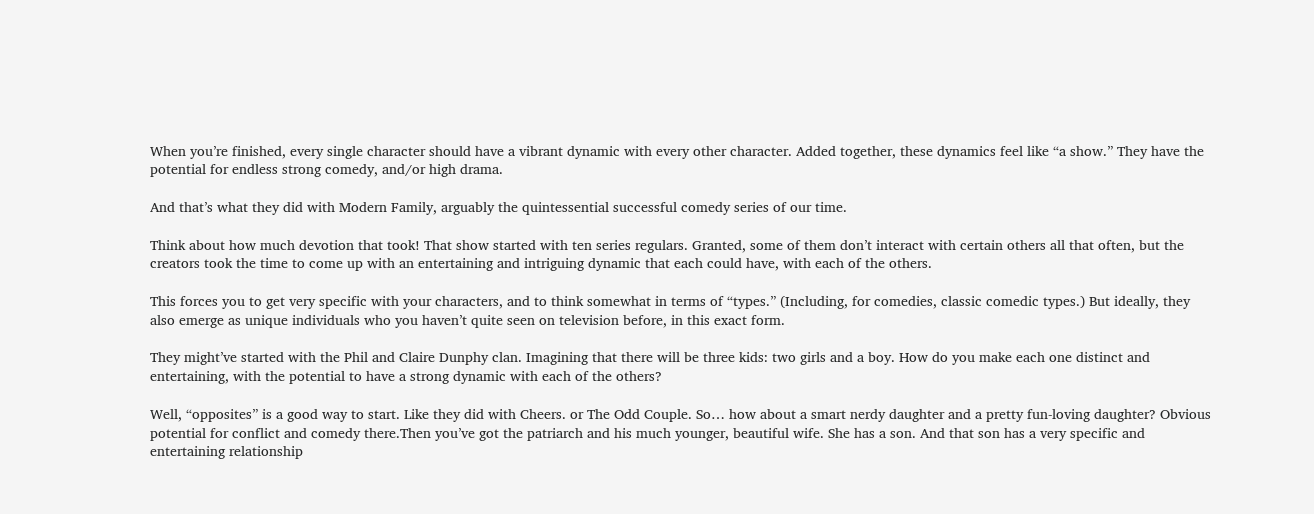When you’re finished, every single character should have a vibrant dynamic with every other character. Added together, these dynamics feel like “a show.” They have the potential for endless strong comedy, and/or high drama.

And that’s what they did with Modern Family, arguably the quintessential successful comedy series of our time.

Think about how much devotion that took! That show started with ten series regulars. Granted, some of them don’t interact with certain others all that often, but the creators took the time to come up with an entertaining and intriguing dynamic that each could have, with each of the others.

This forces you to get very specific with your characters, and to think somewhat in terms of “types.” (Including, for comedies, classic comedic types.) But ideally, they also emerge as unique individuals who you haven’t quite seen on television before, in this exact form.

They might’ve started with the Phil and Claire Dunphy clan. Imagining that there will be three kids: two girls and a boy. How do you make each one distinct and entertaining, with the potential to have a strong dynamic with each of the others?

Well, “opposites” is a good way to start. Like they did with Cheers. or The Odd Couple. So… how about a smart nerdy daughter and a pretty fun-loving daughter? Obvious potential for conflict and comedy there.Then you’ve got the patriarch and his much younger, beautiful wife. She has a son. And that son has a very specific and entertaining relationship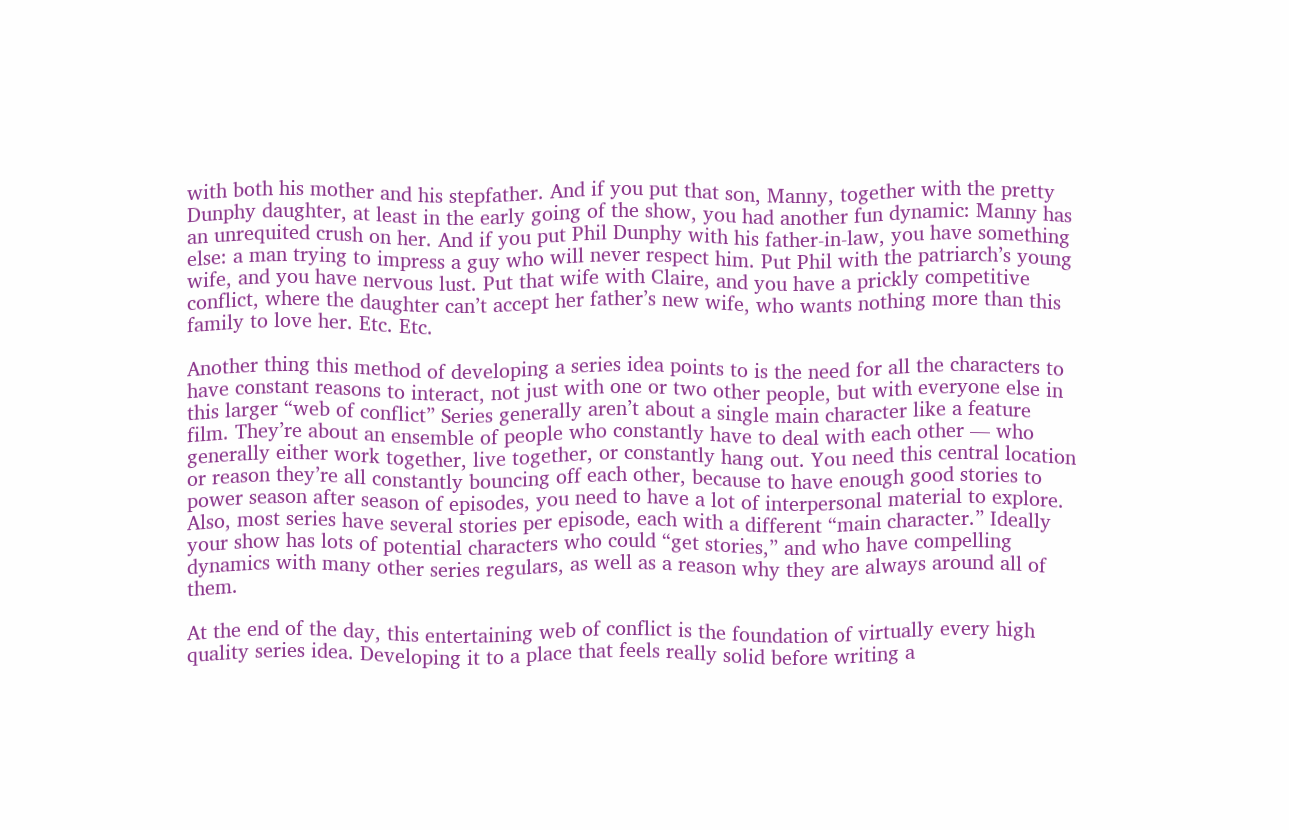with both his mother and his stepfather. And if you put that son, Manny, together with the pretty Dunphy daughter, at least in the early going of the show, you had another fun dynamic: Manny has an unrequited crush on her. And if you put Phil Dunphy with his father-in-law, you have something else: a man trying to impress a guy who will never respect him. Put Phil with the patriarch’s young wife, and you have nervous lust. Put that wife with Claire, and you have a prickly competitive conflict, where the daughter can’t accept her father’s new wife, who wants nothing more than this family to love her. Etc. Etc.

Another thing this method of developing a series idea points to is the need for all the characters to have constant reasons to interact, not just with one or two other people, but with everyone else in this larger “web of conflict” Series generally aren’t about a single main character like a feature film. They’re about an ensemble of people who constantly have to deal with each other — who generally either work together, live together, or constantly hang out. You need this central location or reason they’re all constantly bouncing off each other, because to have enough good stories to power season after season of episodes, you need to have a lot of interpersonal material to explore. Also, most series have several stories per episode, each with a different “main character.” Ideally your show has lots of potential characters who could “get stories,” and who have compelling dynamics with many other series regulars, as well as a reason why they are always around all of them.

At the end of the day, this entertaining web of conflict is the foundation of virtually every high quality series idea. Developing it to a place that feels really solid before writing a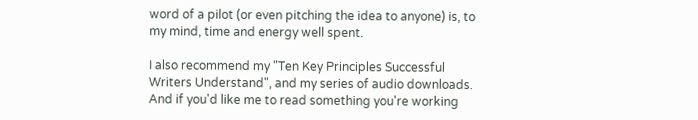word of a pilot (or even pitching the idea to anyone) is, to my mind, time and energy well spent.

I also recommend my "Ten Key Principles Successful Writers Understand", and my series of audio downloads.    And if you'd like me to read something you're working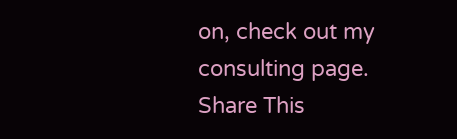on, check out my consulting page.
Share This